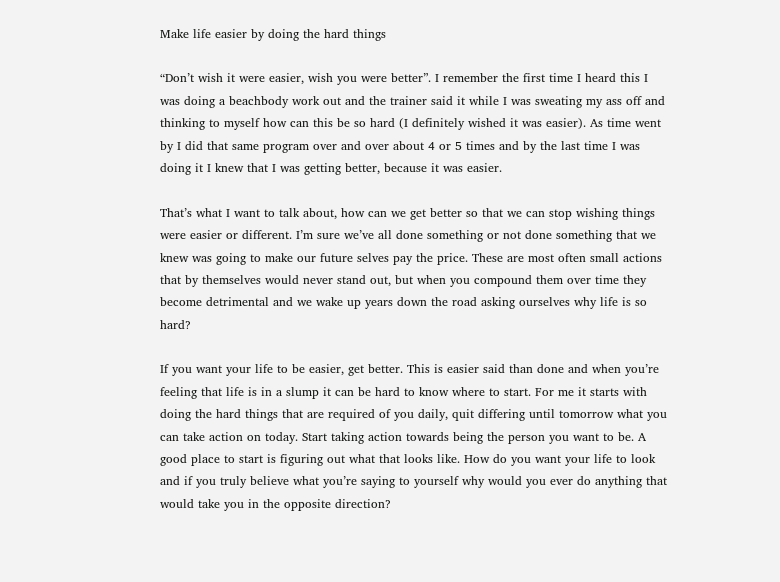Make life easier by doing the hard things

“Don’t wish it were easier, wish you were better”. I remember the first time I heard this I was doing a beachbody work out and the trainer said it while I was sweating my ass off and thinking to myself how can this be so hard (I definitely wished it was easier). As time went by I did that same program over and over about 4 or 5 times and by the last time I was doing it I knew that I was getting better, because it was easier.

That’s what I want to talk about, how can we get better so that we can stop wishing things were easier or different. I’m sure we’ve all done something or not done something that we knew was going to make our future selves pay the price. These are most often small actions that by themselves would never stand out, but when you compound them over time they become detrimental and we wake up years down the road asking ourselves why life is so hard?

If you want your life to be easier, get better. This is easier said than done and when you’re feeling that life is in a slump it can be hard to know where to start. For me it starts with doing the hard things that are required of you daily, quit differing until tomorrow what you can take action on today. Start taking action towards being the person you want to be. A good place to start is figuring out what that looks like. How do you want your life to look and if you truly believe what you’re saying to yourself why would you ever do anything that would take you in the opposite direction?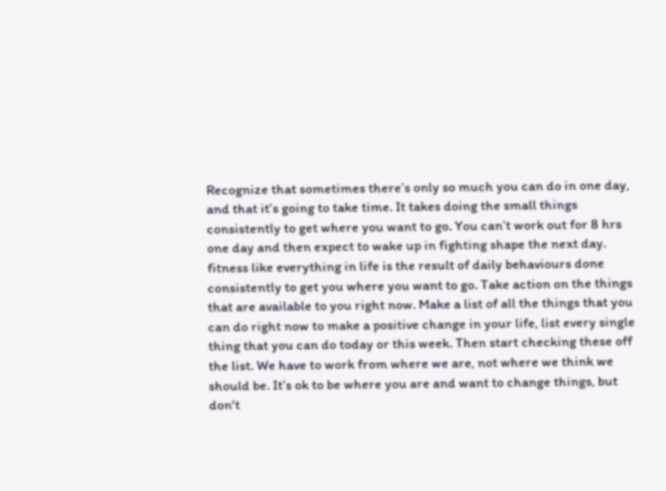Recognize that sometimes there’s only so much you can do in one day, and that it’s going to take time. It takes doing the small things consistently to get where you want to go. You can’t work out for 8 hrs one day and then expect to wake up in fighting shape the next day. fitness like everything in life is the result of daily behaviours done consistently to get you where you want to go. Take action on the things that are available to you right now. Make a list of all the things that you can do right now to make a positive change in your life, list every single thing that you can do today or this week. Then start checking these off the list. We have to work from where we are, not where we think we should be. It’s ok to be where you are and want to change things, but don't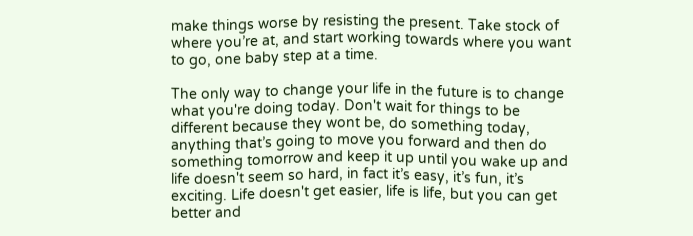make things worse by resisting the present. Take stock of where you’re at, and start working towards where you want to go, one baby step at a time.

The only way to change your life in the future is to change what you're doing today. Don't wait for things to be different because they wont be, do something today, anything that’s going to move you forward and then do something tomorrow and keep it up until you wake up and life doesn't seem so hard, in fact it’s easy, it’s fun, it’s exciting. Life doesn't get easier, life is life, but you can get better and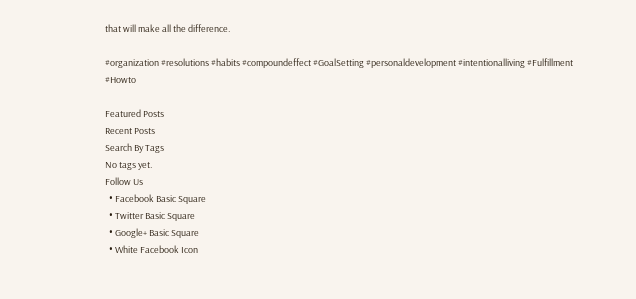that will make all the difference.

#organization #resolutions #habits #compoundeffect #GoalSetting #personaldevelopment #intentionalliving #Fulfillment #Howto

Featured Posts
Recent Posts
Search By Tags
No tags yet.
Follow Us
  • Facebook Basic Square
  • Twitter Basic Square
  • Google+ Basic Square
  • White Facebook Icon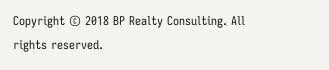Copyright © 2018 BP Realty Consulting. All rights reserved.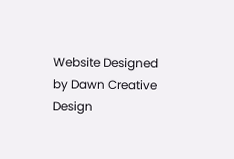Website Designed by Dawn Creative Design